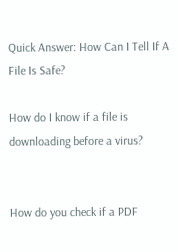Quick Answer: How Can I Tell If A File Is Safe?

How do I know if a file is downloading before a virus?


How do you check if a PDF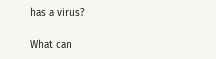has a virus?

What can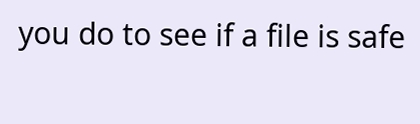you do to see if a file is safe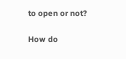to open or not?

How do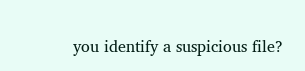you identify a suspicious file?